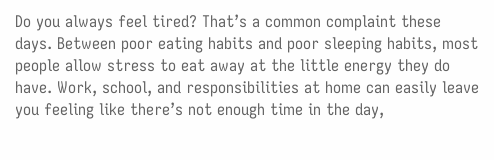Do you always feel tired? That’s a common complaint these days. Between poor eating habits and poor sleeping habits, most people allow stress to eat away at the little energy they do have. Work, school, and responsibilities at home can easily leave you feeling like there’s not enough time in the day,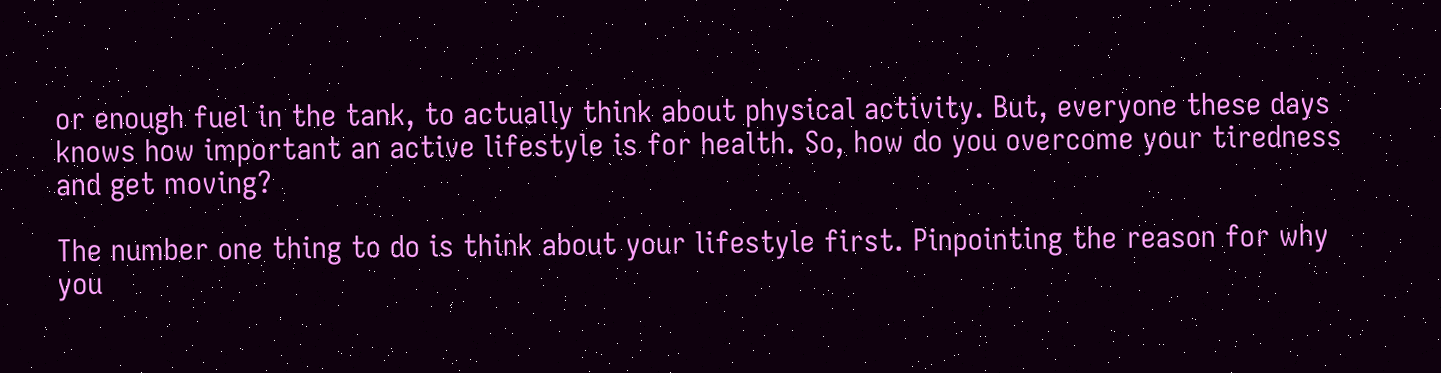or enough fuel in the tank, to actually think about physical activity. But, everyone these days knows how important an active lifestyle is for health. So, how do you overcome your tiredness and get moving?

The number one thing to do is think about your lifestyle first. Pinpointing the reason for why you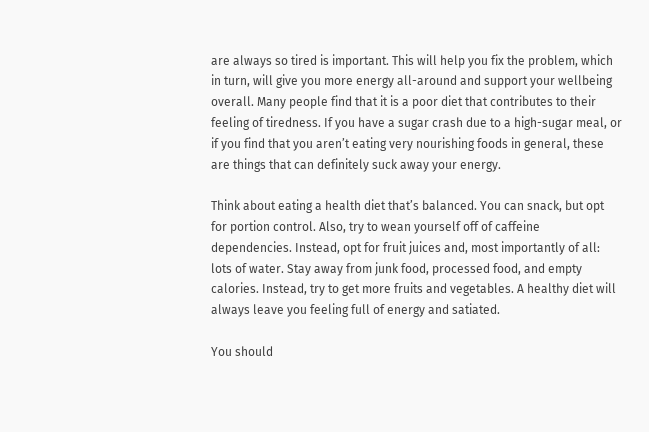are always so tired is important. This will help you fix the problem, which in turn, will give you more energy all-around and support your wellbeing overall. Many people find that it is a poor diet that contributes to their feeling of tiredness. If you have a sugar crash due to a high-sugar meal, or if you find that you aren’t eating very nourishing foods in general, these are things that can definitely suck away your energy.

Think about eating a health diet that’s balanced. You can snack, but opt for portion control. Also, try to wean yourself off of caffeine dependencies. Instead, opt for fruit juices and, most importantly of all: lots of water. Stay away from junk food, processed food, and empty calories. Instead, try to get more fruits and vegetables. A healthy diet will always leave you feeling full of energy and satiated.

You should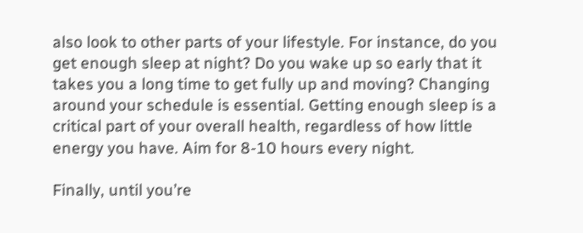also look to other parts of your lifestyle. For instance, do you get enough sleep at night? Do you wake up so early that it takes you a long time to get fully up and moving? Changing around your schedule is essential. Getting enough sleep is a critical part of your overall health, regardless of how little energy you have. Aim for 8-10 hours every night.

Finally, until you’re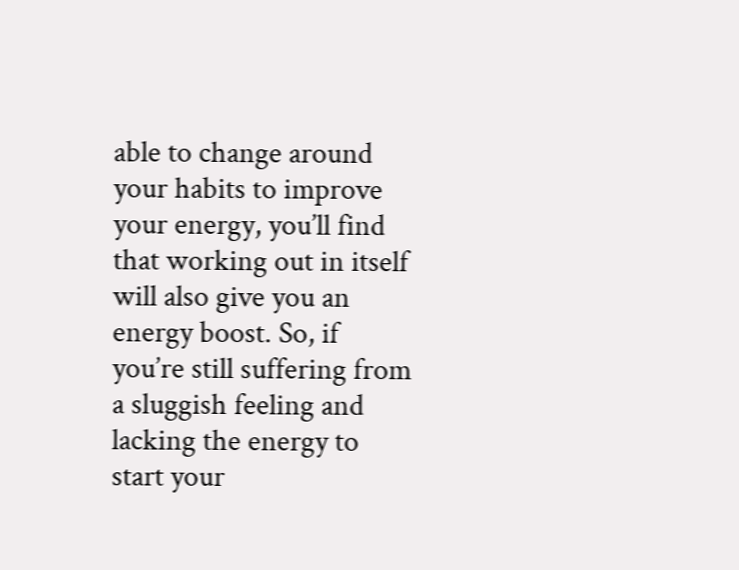able to change around your habits to improve your energy, you’ll find that working out in itself will also give you an energy boost. So, if you’re still suffering from a sluggish feeling and lacking the energy to start your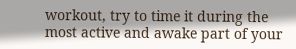workout, try to time it during the most active and awake part of your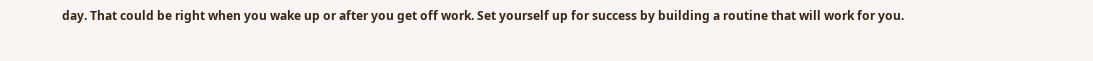day. That could be right when you wake up or after you get off work. Set yourself up for success by building a routine that will work for you.